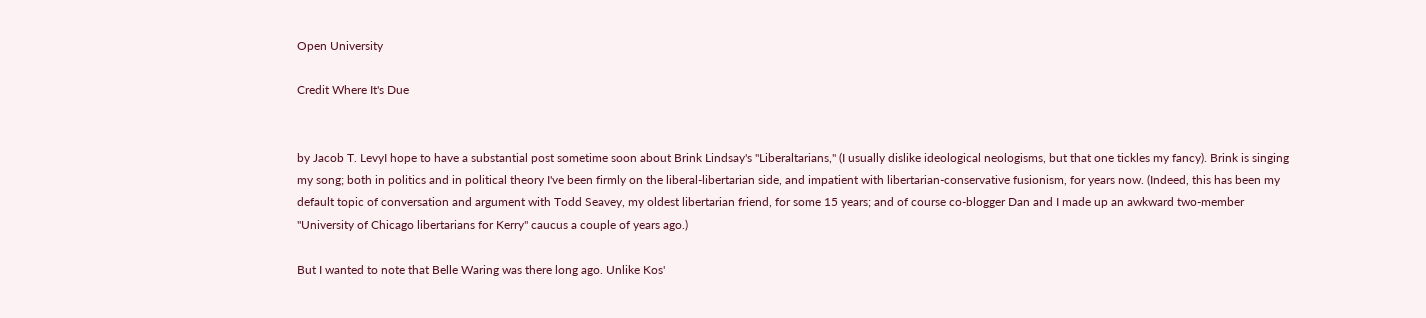Open University

Credit Where It's Due


by Jacob T. LevyI hope to have a substantial post sometime soon about Brink Lindsay's "Liberaltarians," (I usually dislike ideological neologisms, but that one tickles my fancy). Brink is singing my song; both in politics and in political theory I've been firmly on the liberal-libertarian side, and impatient with libertarian-conservative fusionism, for years now. (Indeed, this has been my default topic of conversation and argument with Todd Seavey, my oldest libertarian friend, for some 15 years; and of course co-blogger Dan and I made up an awkward two-member "University of Chicago libertarians for Kerry" caucus a couple of years ago.)

But I wanted to note that Belle Waring was there long ago. Unlike Kos'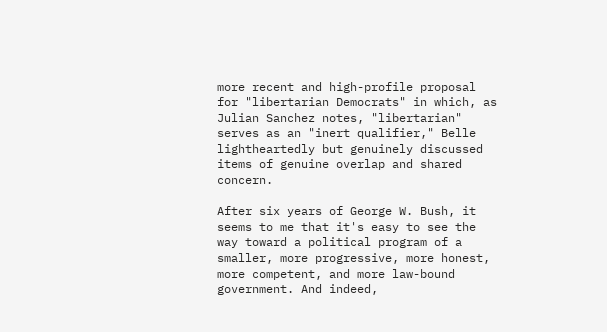more recent and high-profile proposal for "libertarian Democrats" in which, as Julian Sanchez notes, "libertarian" serves as an "inert qualifier," Belle lightheartedly but genuinely discussed items of genuine overlap and shared concern.

After six years of George W. Bush, it seems to me that it's easy to see the way toward a political program of a smaller, more progressive, more honest, more competent, and more law-bound government. And indeed,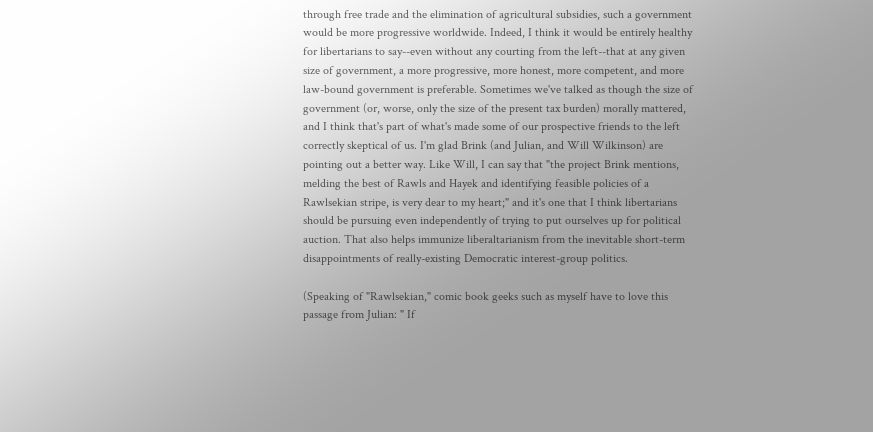through free trade and the elimination of agricultural subsidies, such a government would be more progressive worldwide. Indeed, I think it would be entirely healthy for libertarians to say--even without any courting from the left--that at any given size of government, a more progressive, more honest, more competent, and more law-bound government is preferable. Sometimes we've talked as though the size of government (or, worse, only the size of the present tax burden) morally mattered, and I think that's part of what's made some of our prospective friends to the left correctly skeptical of us. I'm glad Brink (and Julian, and Will Wilkinson) are pointing out a better way. Like Will, I can say that "the project Brink mentions, melding the best of Rawls and Hayek and identifying feasible policies of a Rawlsekian stripe, is very dear to my heart;" and it's one that I think libertarians should be pursuing even independently of trying to put ourselves up for political auction. That also helps immunize liberaltarianism from the inevitable short-term disappointments of really-existing Democratic interest-group politics.

(Speaking of "Rawlsekian," comic book geeks such as myself have to love this passage from Julian: " If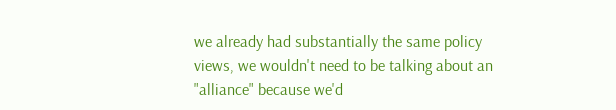we already had substantially the same policy views, we wouldn't need to be talking about an "alliance" because we'd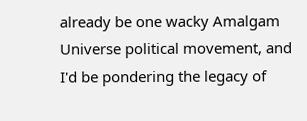already be one wacky Amalgam Universe political movement, and I'd be pondering the legacy of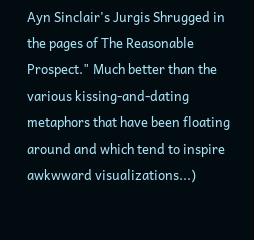Ayn Sinclair's Jurgis Shrugged in the pages of The Reasonable Prospect." Much better than the various kissing-and-dating metaphors that have been floating around and which tend to inspire awkwward visualizations...)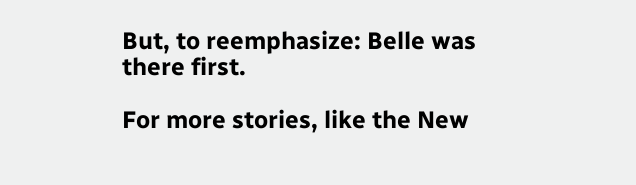But, to reemphasize: Belle was there first.

For more stories, like the New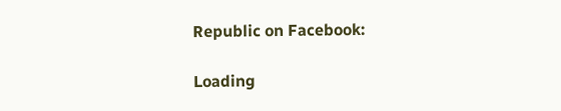Republic on Facebook:

Loading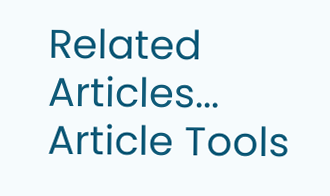Related Articles...
Article Tools